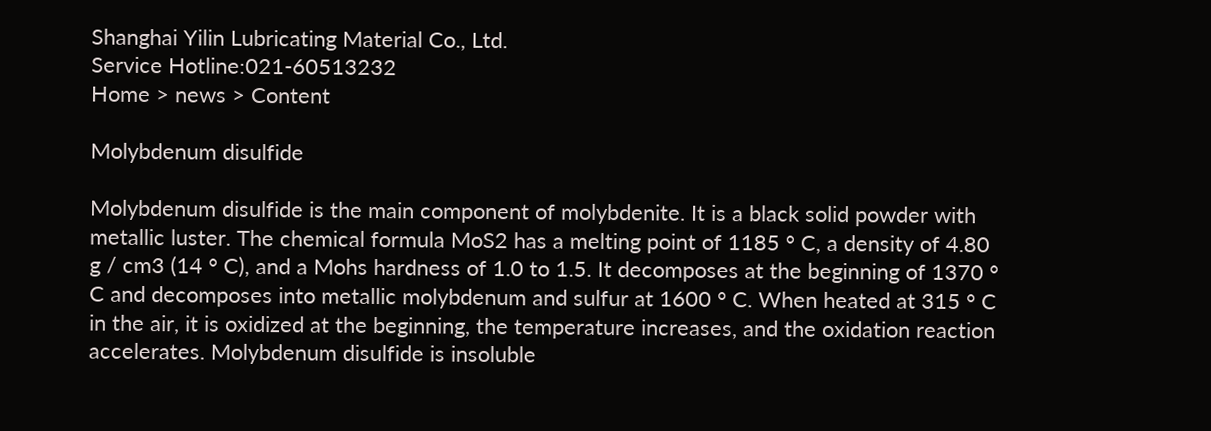Shanghai Yilin Lubricating Material Co., Ltd.
Service Hotline:021-60513232
Home > news > Content

Molybdenum disulfide

Molybdenum disulfide is the main component of molybdenite. It is a black solid powder with metallic luster. The chemical formula MoS2 has a melting point of 1185 ° C, a density of 4.80 g / cm3 (14 ° C), and a Mohs hardness of 1.0 to 1.5. It decomposes at the beginning of 1370 ° C and decomposes into metallic molybdenum and sulfur at 1600 ° C. When heated at 315 ° C in the air, it is oxidized at the beginning, the temperature increases, and the oxidation reaction accelerates. Molybdenum disulfide is insoluble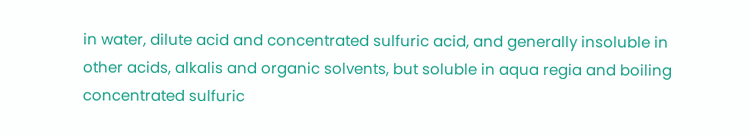in water, dilute acid and concentrated sulfuric acid, and generally insoluble in other acids, alkalis and organic solvents, but soluble in aqua regia and boiling concentrated sulfuric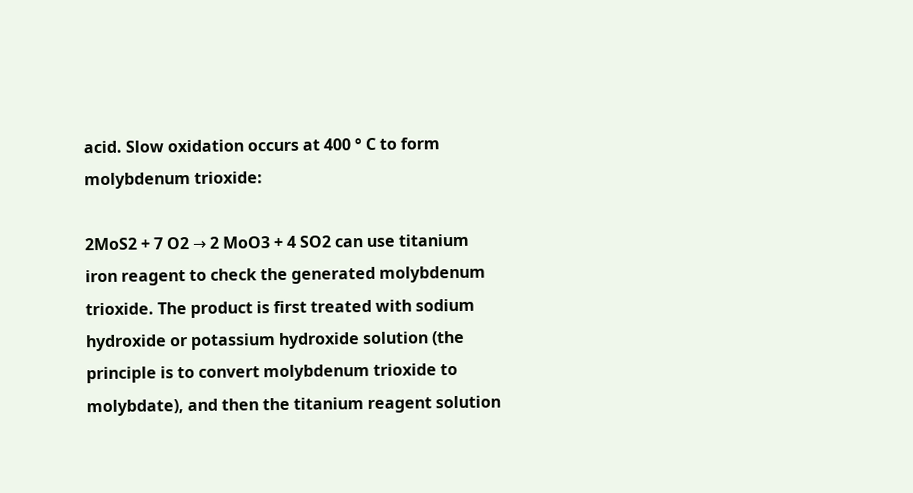acid. Slow oxidation occurs at 400 ° C to form molybdenum trioxide:

2MoS2 + 7 O2 → 2 MoO3 + 4 SO2 can use titanium iron reagent to check the generated molybdenum trioxide. The product is first treated with sodium hydroxide or potassium hydroxide solution (the principle is to convert molybdenum trioxide to molybdate), and then the titanium reagent solution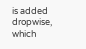is added dropwise, which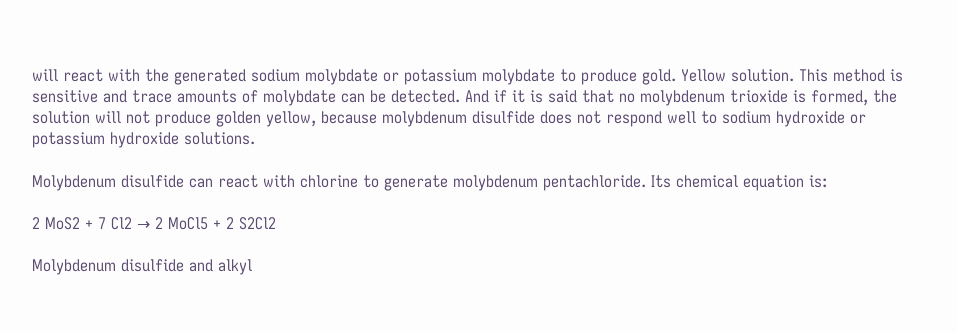will react with the generated sodium molybdate or potassium molybdate to produce gold. Yellow solution. This method is sensitive and trace amounts of molybdate can be detected. And if it is said that no molybdenum trioxide is formed, the solution will not produce golden yellow, because molybdenum disulfide does not respond well to sodium hydroxide or potassium hydroxide solutions.

Molybdenum disulfide can react with chlorine to generate molybdenum pentachloride. Its chemical equation is:

2 MoS2 + 7 Cl2 → 2 MoCl5 + 2 S2Cl2

Molybdenum disulfide and alkyl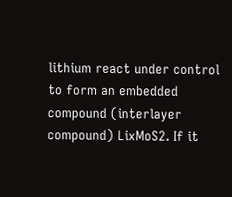lithium react under control to form an embedded compound (interlayer compound) LixMoS2. If it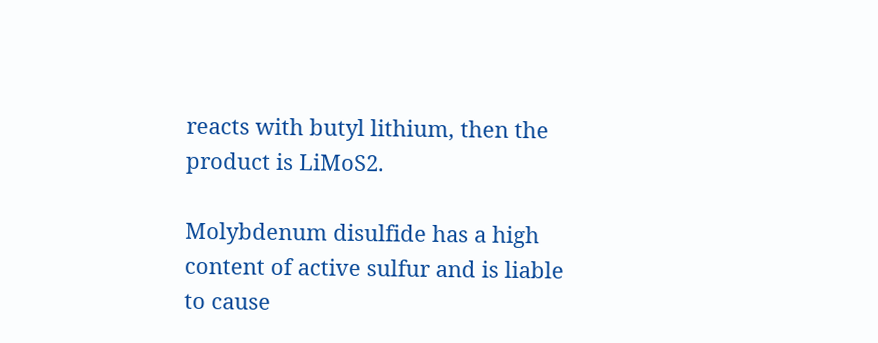reacts with butyl lithium, then the product is LiMoS2.

Molybdenum disulfide has a high content of active sulfur and is liable to cause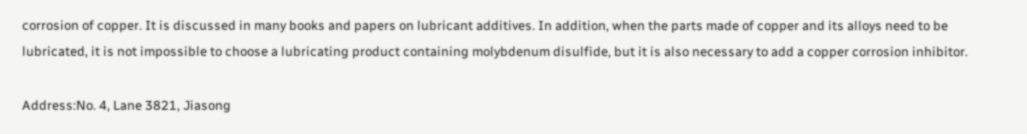corrosion of copper. It is discussed in many books and papers on lubricant additives. In addition, when the parts made of copper and its alloys need to be lubricated, it is not impossible to choose a lubricating product containing molybdenum disulfide, but it is also necessary to add a copper corrosion inhibitor.

Address:No. 4, Lane 3821, Jiasong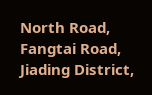North Road, Fangtai Road, Jiading District,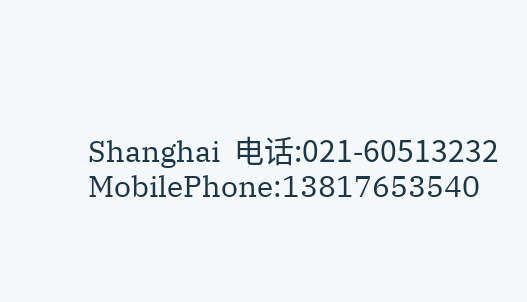Shanghai  电话:021-60513232  MobilePhone:13817653540